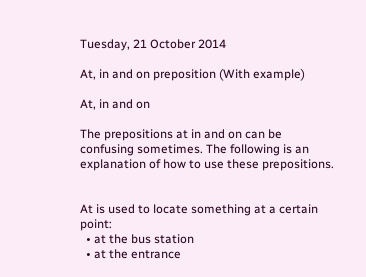Tuesday, 21 October 2014

At, in and on preposition (With example)

At, in and on

The prepositions at in and on can be confusing sometimes. The following is an explanation of how to use these prepositions.


At is used to locate something at a certain point:
  • at the bus station
  • at the entrance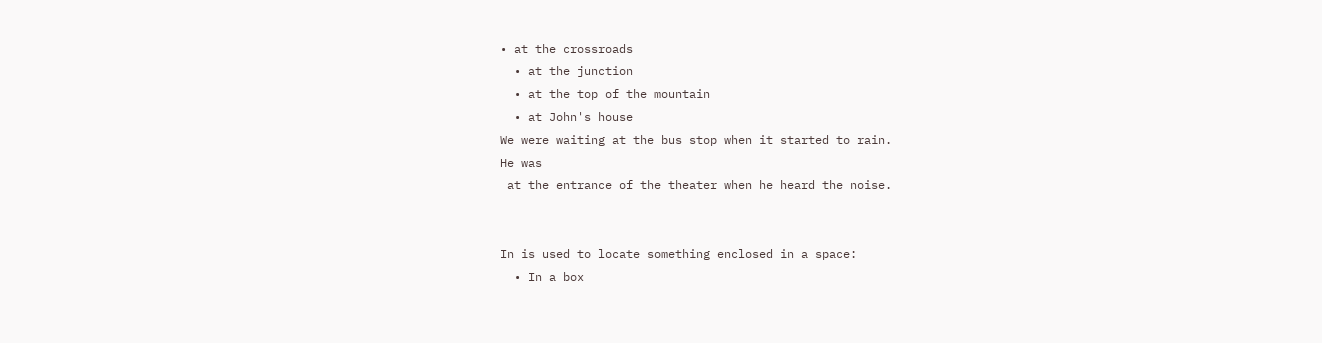• at the crossroads
  • at the junction
  • at the top of the mountain
  • at John's house
We were waiting at the bus stop when it started to rain.
He was
 at the entrance of the theater when he heard the noise.


In is used to locate something enclosed in a space:
  • In a box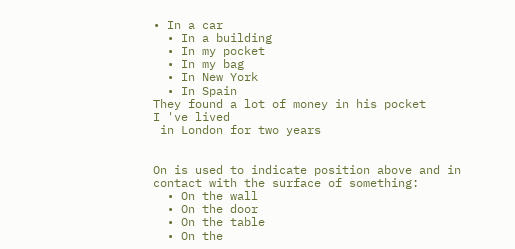• In a car
  • In a building
  • In my pocket
  • In my bag
  • In New York
  • In Spain
They found a lot of money in his pocket
I 've lived
 in London for two years


On is used to indicate position above and in contact with the surface of something:
  • On the wall
  • On the door
  • On the table
  • On the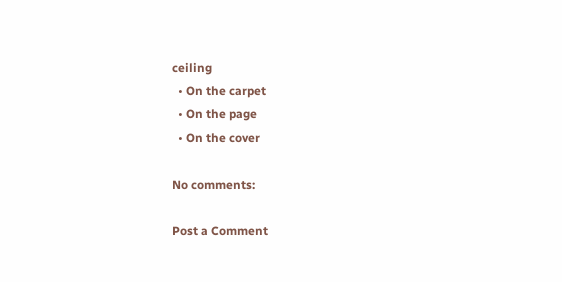ceiling
  • On the carpet
  • On the page
  • On the cover

No comments:

Post a Comment